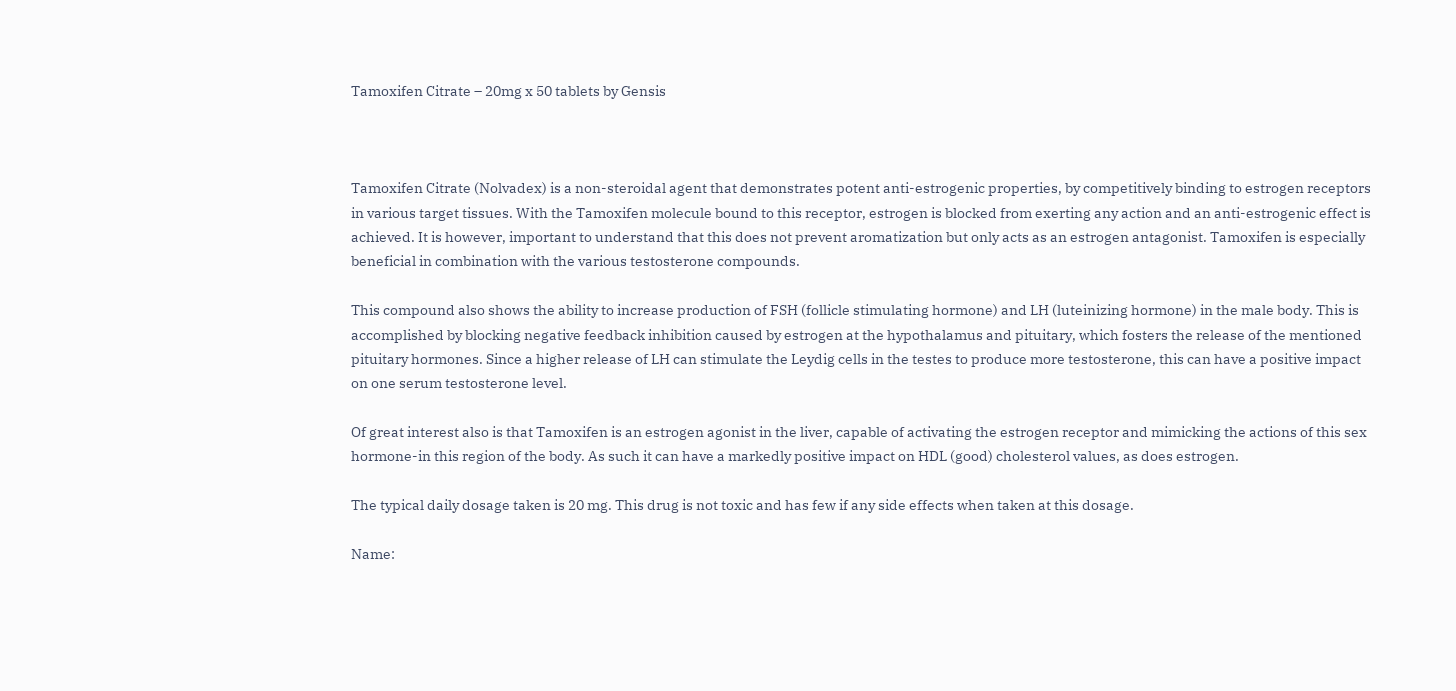Tamoxifen Citrate – 20mg x 50 tablets by Gensis



Tamoxifen Citrate (Nolvadex) is a non-steroidal agent that demonstrates potent anti-estrogenic properties, by competitively binding to estrogen receptors in various target tissues. With the Tamoxifen molecule bound to this receptor, estrogen is blocked from exerting any action and an anti-estrogenic effect is achieved. It is however, important to understand that this does not prevent aromatization but only acts as an estrogen antagonist. Tamoxifen is especially beneficial in combination with the various testosterone compounds.

This compound also shows the ability to increase production of FSH (follicle stimulating hormone) and LH (luteinizing hormone) in the male body. This is accomplished by blocking negative feedback inhibition caused by estrogen at the hypothalamus and pituitary, which fosters the release of the mentioned pituitary hormones. Since a higher release of LH can stimulate the Leydig cells in the testes to produce more testosterone, this can have a positive impact on one serum testosterone level.

Of great interest also is that Tamoxifen is an estrogen agonist in the liver, capable of activating the estrogen receptor and mimicking the actions of this sex hormone-in this region of the body. As such it can have a markedly positive impact on HDL (good) cholesterol values, as does estrogen.

The typical daily dosage taken is 20 mg. This drug is not toxic and has few if any side effects when taken at this dosage.

Name: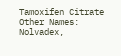Tamoxifen Citrate
Other Names: Nolvadex,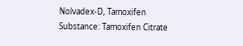Nolvadex-D, Tamoxifen
Substance: Tamoxifen Citrate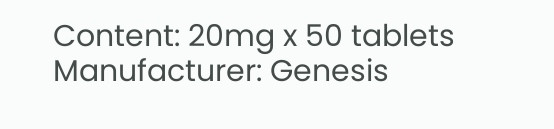Content: 20mg x 50 tablets
Manufacturer: Genesis